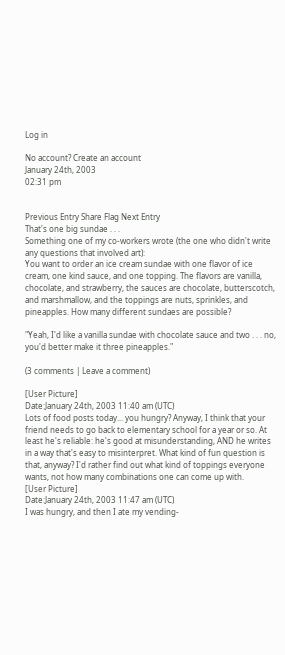Log in

No account? Create an account
January 24th, 2003
02:31 pm


Previous Entry Share Flag Next Entry
That's one big sundae . . .
Something one of my co-workers wrote (the one who didn't write any questions that involved art):
You want to order an ice cream sundae with one flavor of ice cream, one kind sauce, and one topping. The flavors are vanilla, chocolate, and strawberry, the sauces are chocolate, butterscotch, and marshmallow, and the toppings are nuts, sprinkles, and pineapples. How many different sundaes are possible?

"Yeah, I'd like a vanilla sundae with chocolate sauce and two . . . no, you'd better make it three pineapples."

(3 comments | Leave a comment)

[User Picture]
Date:January 24th, 2003 11:40 am (UTC)
Lots of food posts today... you hungry? Anyway, I think that your friend needs to go back to elementary school for a year or so. At least he's reliable: he's good at misunderstanding, AND he writes in a way that's easy to misinterpret. What kind of fun question is that, anyway? I'd rather find out what kind of toppings everyone wants, not how many combinations one can come up with.
[User Picture]
Date:January 24th, 2003 11:47 am (UTC)
I was hungry, and then I ate my vending-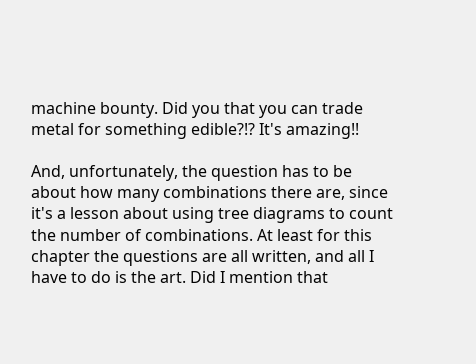machine bounty. Did you that you can trade metal for something edible?!? It's amazing!!

And, unfortunately, the question has to be about how many combinations there are, since it's a lesson about using tree diagrams to count the number of combinations. At least for this chapter the questions are all written, and all I have to do is the art. Did I mention that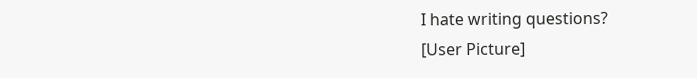I hate writing questions?
[User Picture]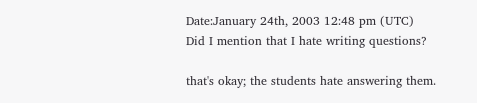Date:January 24th, 2003 12:48 pm (UTC)
Did I mention that I hate writing questions?

that's okay; the students hate answering them.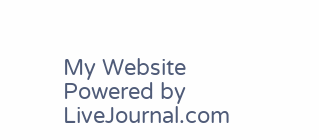My Website Powered by LiveJournal.com